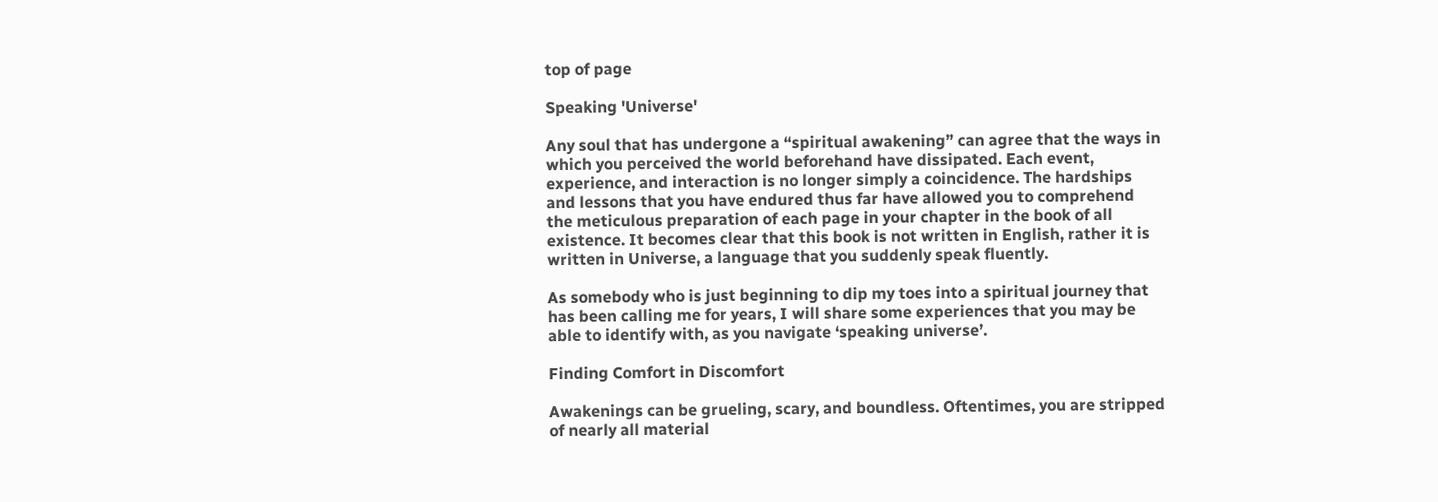top of page

Speaking 'Universe'

Any soul that has undergone a “spiritual awakening” can agree that the ways in which you perceived the world beforehand have dissipated. Each event, experience, and interaction is no longer simply a coincidence. The hardships and lessons that you have endured thus far have allowed you to comprehend the meticulous preparation of each page in your chapter in the book of all existence. It becomes clear that this book is not written in English, rather it is written in Universe, a language that you suddenly speak fluently.

As somebody who is just beginning to dip my toes into a spiritual journey that has been calling me for years, I will share some experiences that you may be able to identify with, as you navigate ‘speaking universe’.

Finding Comfort in Discomfort

Awakenings can be grueling, scary, and boundless. Oftentimes, you are stripped of nearly all material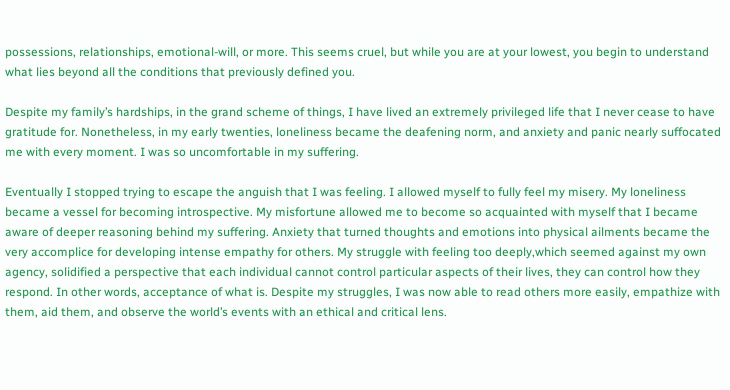possessions, relationships, emotional-will, or more. This seems cruel, but while you are at your lowest, you begin to understand what lies beyond all the conditions that previously defined you.

Despite my family’s hardships, in the grand scheme of things, I have lived an extremely privileged life that I never cease to have gratitude for. Nonetheless, in my early twenties, loneliness became the deafening norm, and anxiety and panic nearly suffocated me with every moment. I was so uncomfortable in my suffering.

Eventually I stopped trying to escape the anguish that I was feeling. I allowed myself to fully feel my misery. My loneliness became a vessel for becoming introspective. My misfortune allowed me to become so acquainted with myself that I became aware of deeper reasoning behind my suffering. Anxiety that turned thoughts and emotions into physical ailments became the very accomplice for developing intense empathy for others. My struggle with feeling too deeply,which seemed against my own agency, solidified a perspective that each individual cannot control particular aspects of their lives, they can control how they respond. In other words, acceptance of what is. Despite my struggles, I was now able to read others more easily, empathize with them, aid them, and observe the world’s events with an ethical and critical lens.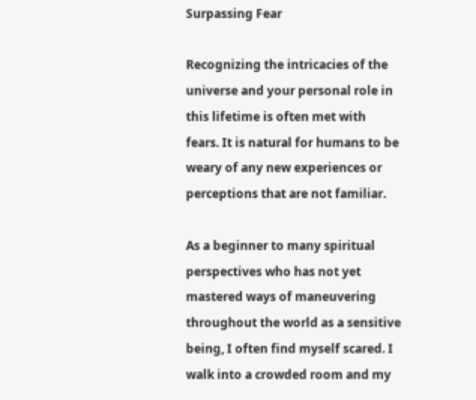Surpassing Fear

Recognizing the intricacies of the universe and your personal role in this lifetime is often met with fears. It is natural for humans to be weary of any new experiences or perceptions that are not familiar.

As a beginner to many spiritual perspectives who has not yet mastered ways of maneuvering throughout the world as a sensitive being, I often find myself scared. I walk into a crowded room and my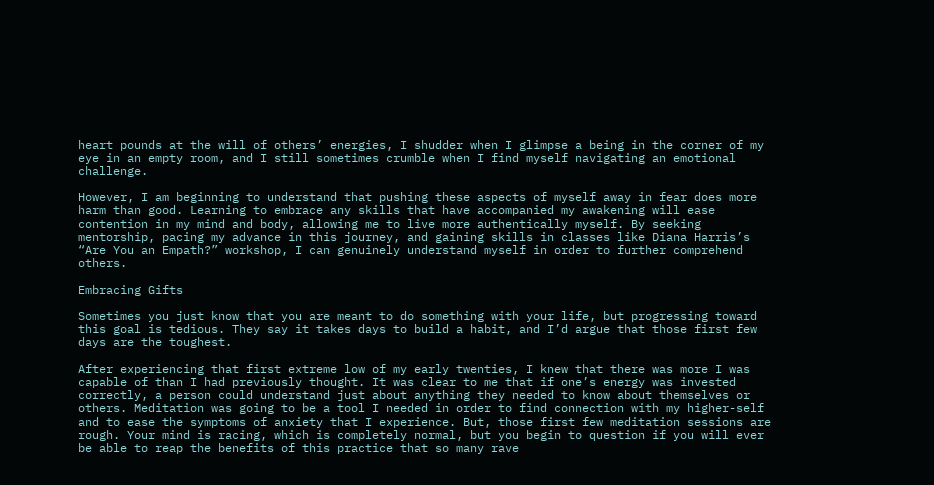heart pounds at the will of others’ energies, I shudder when I glimpse a being in the corner of my eye in an empty room, and I still sometimes crumble when I find myself navigating an emotional challenge.

However, I am beginning to understand that pushing these aspects of myself away in fear does more harm than good. Learning to embrace any skills that have accompanied my awakening will ease contention in my mind and body, allowing me to live more authentically myself. By seeking mentorship, pacing my advance in this journey, and gaining skills in classes like Diana Harris’s “Are You an Empath?” workshop, I can genuinely understand myself in order to further comprehend others.

Embracing Gifts

Sometimes you just know that you are meant to do something with your life, but progressing toward this goal is tedious. They say it takes days to build a habit, and I’d argue that those first few days are the toughest.

After experiencing that first extreme low of my early twenties, I knew that there was more I was capable of than I had previously thought. It was clear to me that if one’s energy was invested correctly, a person could understand just about anything they needed to know about themselves or others. Meditation was going to be a tool I needed in order to find connection with my higher-self and to ease the symptoms of anxiety that I experience. But, those first few meditation sessions are rough. Your mind is racing, which is completely normal, but you begin to question if you will ever be able to reap the benefits of this practice that so many rave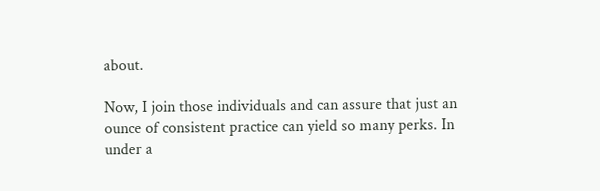about.

Now, I join those individuals and can assure that just an ounce of consistent practice can yield so many perks. In under a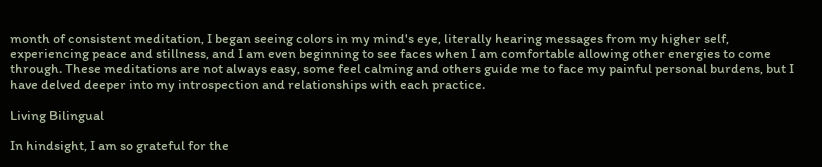month of consistent meditation, I began seeing colors in my mind's eye, literally hearing messages from my higher self, experiencing peace and stillness, and I am even beginning to see faces when I am comfortable allowing other energies to come through. These meditations are not always easy, some feel calming and others guide me to face my painful personal burdens, but I have delved deeper into my introspection and relationships with each practice.

Living Bilingual

In hindsight, I am so grateful for the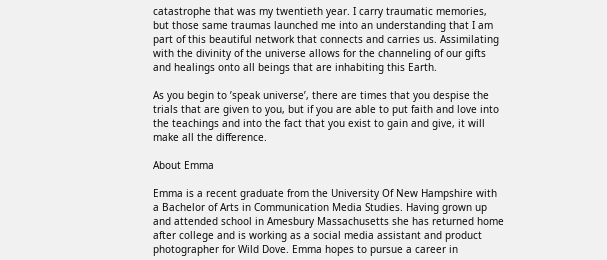catastrophe that was my twentieth year. I carry traumatic memories, but those same traumas launched me into an understanding that I am part of this beautiful network that connects and carries us. Assimilating with the divinity of the universe allows for the channeling of our gifts and healings onto all beings that are inhabiting this Earth.

As you begin to ’speak universe’, there are times that you despise the trials that are given to you, but if you are able to put faith and love into the teachings and into the fact that you exist to gain and give, it will make all the difference.

About Emma

Emma is a recent graduate from the University Of New Hampshire with a Bachelor of Arts in Communication Media Studies. Having grown up and attended school in Amesbury Massachusetts she has returned home after college and is working as a social media assistant and product photographer for Wild Dove. Emma hopes to pursue a career in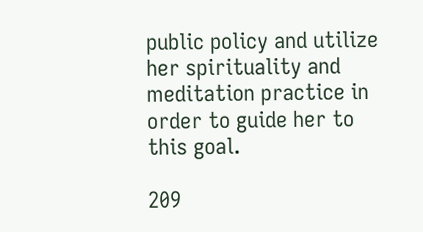public policy and utilize her spirituality and meditation practice in order to guide her to this goal.

209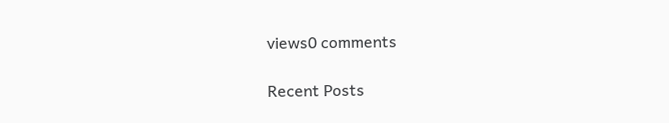views0 comments

Recent Posts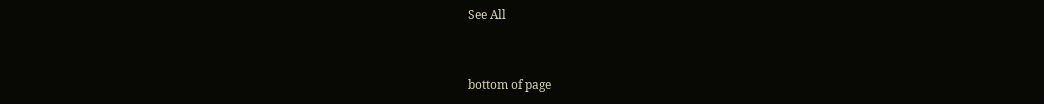See All


bottom of page